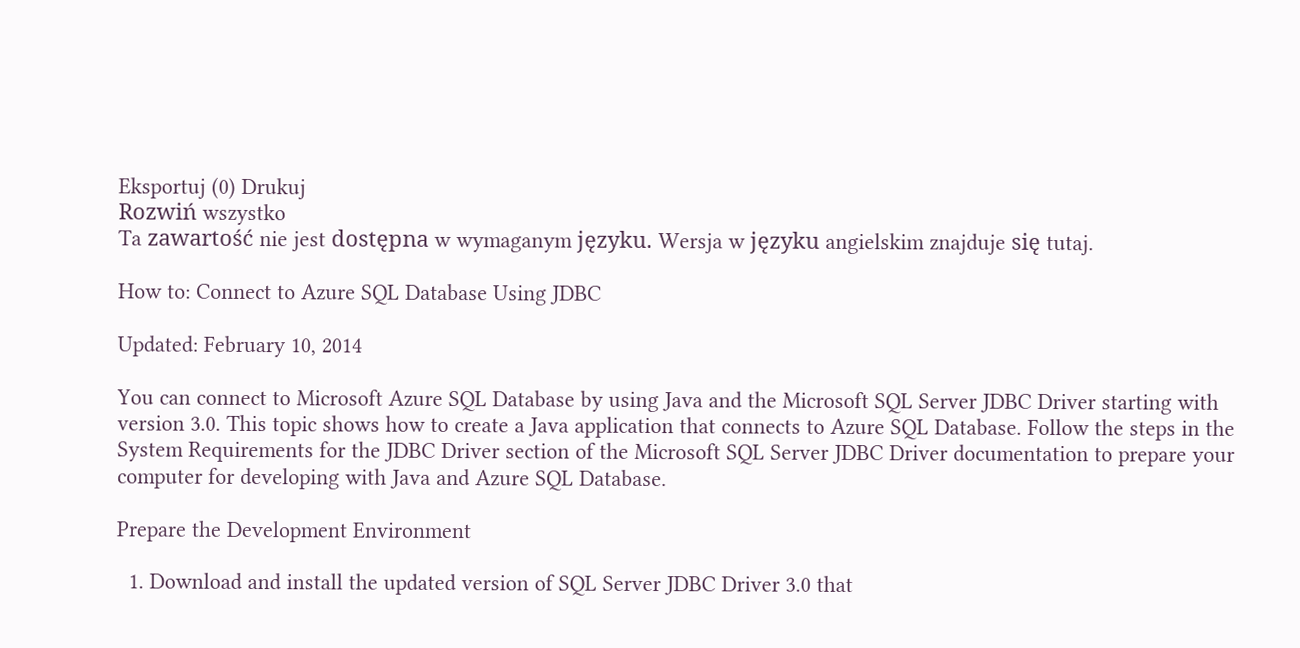Eksportuj (0) Drukuj
Rozwiń wszystko
Ta zawartość nie jest dostępna w wymaganym języku. Wersja w języku angielskim znajduje się tutaj.

How to: Connect to Azure SQL Database Using JDBC

Updated: February 10, 2014

You can connect to Microsoft Azure SQL Database by using Java and the Microsoft SQL Server JDBC Driver starting with version 3.0. This topic shows how to create a Java application that connects to Azure SQL Database. Follow the steps in the System Requirements for the JDBC Driver section of the Microsoft SQL Server JDBC Driver documentation to prepare your computer for developing with Java and Azure SQL Database.

Prepare the Development Environment

  1. Download and install the updated version of SQL Server JDBC Driver 3.0 that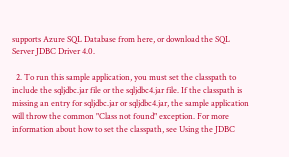supports Azure SQL Database from here, or download the SQL Server JDBC Driver 4.0.

  2. To run this sample application, you must set the classpath to include the sqljdbc.jar file or the sqljdbc4.jar file. If the classpath is missing an entry for sqljdbc.jar or sqljdbc4.jar, the sample application will throw the common "Class not found" exception. For more information about how to set the classpath, see Using the JDBC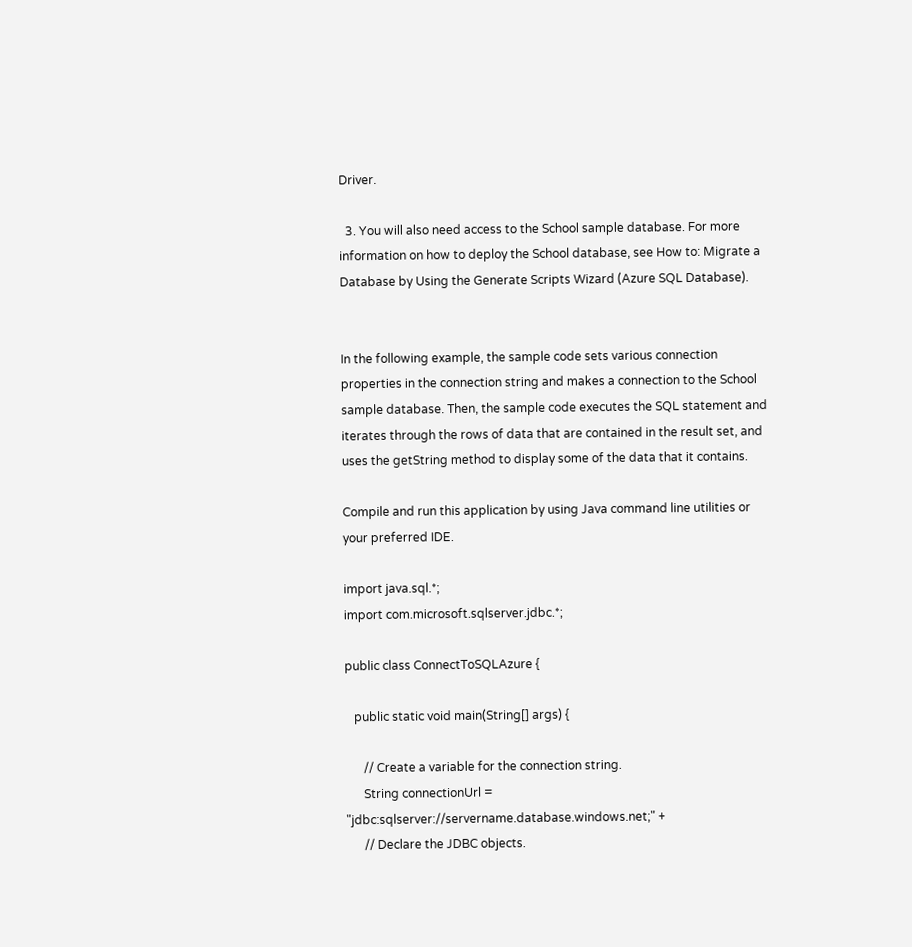Driver.

  3. You will also need access to the School sample database. For more information on how to deploy the School database, see How to: Migrate a Database by Using the Generate Scripts Wizard (Azure SQL Database).


In the following example, the sample code sets various connection properties in the connection string and makes a connection to the School sample database. Then, the sample code executes the SQL statement and iterates through the rows of data that are contained in the result set, and uses the getString method to display some of the data that it contains.

Compile and run this application by using Java command line utilities or your preferred IDE.

import java.sql.*;
import com.microsoft.sqlserver.jdbc.*;

public class ConnectToSQLAzure {

   public static void main(String[] args) {

      // Create a variable for the connection string.
      String connectionUrl = "jdbc:sqlserver://servername.database.windows.net;" +
      // Declare the JDBC objects.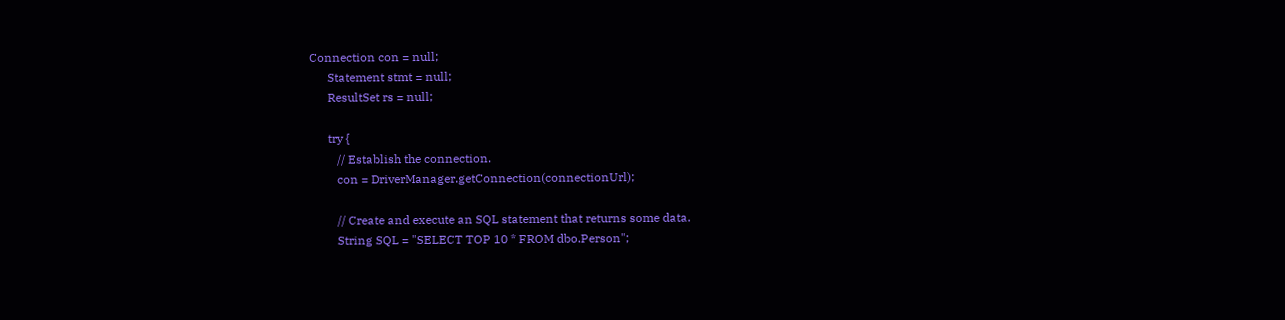Connection con = null;
      Statement stmt = null;
      ResultSet rs = null;

      try {
         // Establish the connection.
         con = DriverManager.getConnection(connectionUrl);

         // Create and execute an SQL statement that returns some data.
         String SQL = "SELECT TOP 10 * FROM dbo.Person";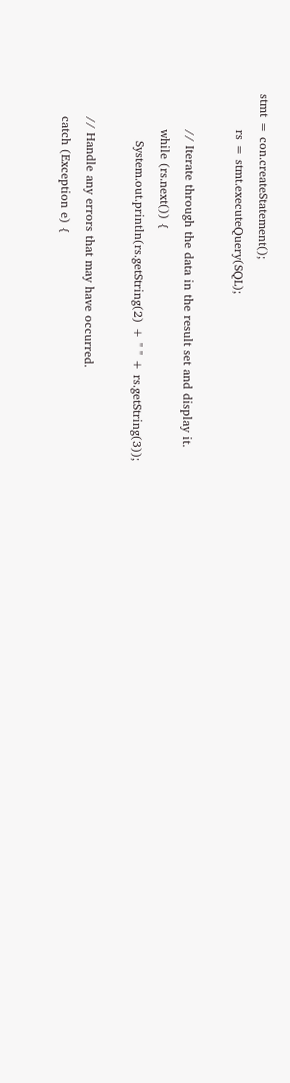stmt = con.createStatement();
         rs = stmt.executeQuery(SQL);

         // Iterate through the data in the result set and display it.
         while (rs.next()) {
            System.out.println(rs.getString(2) + " " + rs.getString(3));

      // Handle any errors that may have occurred.
      catch (Exception e) {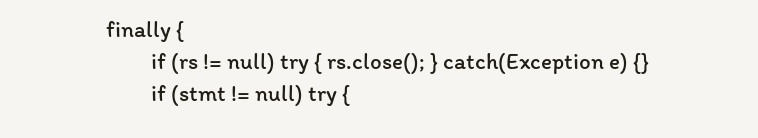finally {
         if (rs != null) try { rs.close(); } catch(Exception e) {}
         if (stmt != null) try {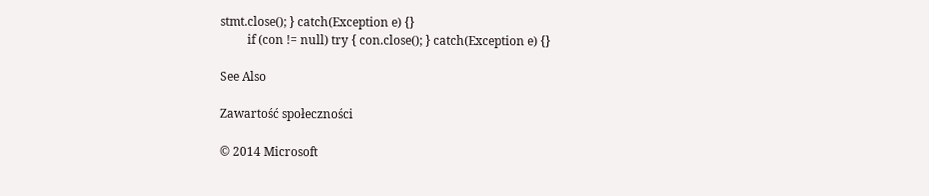stmt.close(); } catch(Exception e) {}
         if (con != null) try { con.close(); } catch(Exception e) {}

See Also

Zawartość społeczności

© 2014 Microsoft